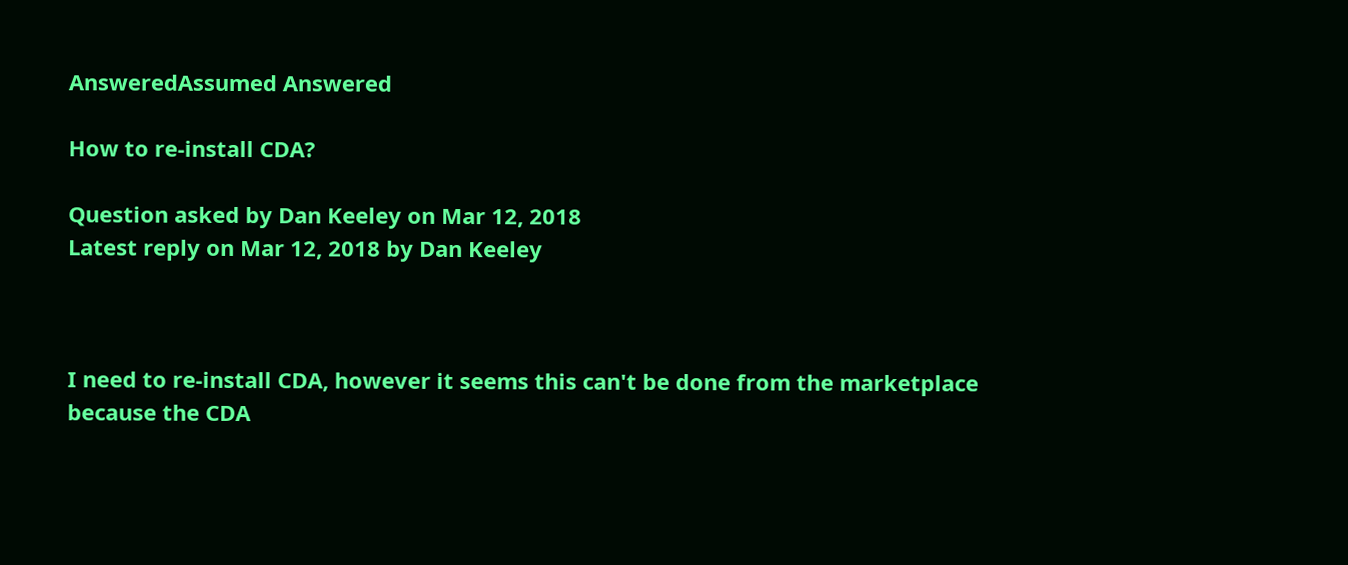AnsweredAssumed Answered

How to re-install CDA?

Question asked by Dan Keeley on Mar 12, 2018
Latest reply on Mar 12, 2018 by Dan Keeley



I need to re-install CDA, however it seems this can't be done from the marketplace because the CDA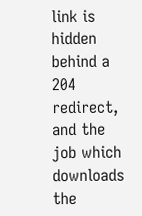link is hidden behind a 204 redirect, and the job which downloads the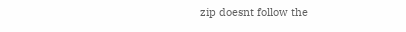zip doesnt follow the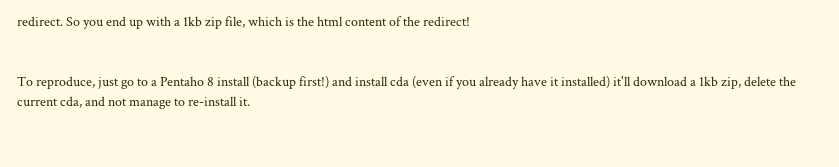redirect. So you end up with a 1kb zip file, which is the html content of the redirect!


To reproduce, just go to a Pentaho 8 install (backup first!) and install cda (even if you already have it installed) it'll download a 1kb zip, delete the current cda, and not manage to re-install it.